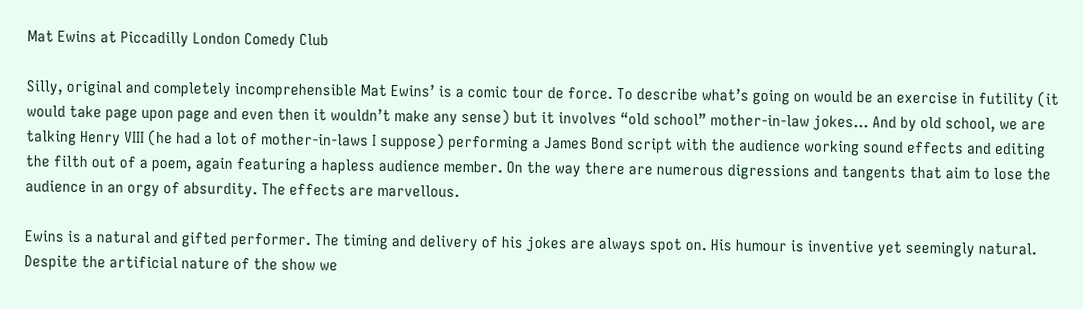Mat Ewins at Piccadilly London Comedy Club

Silly, original and completely incomprehensible Mat Ewins’ is a comic tour de force. To describe what’s going on would be an exercise in futility (it would take page upon page and even then it wouldn’t make any sense) but it involves “old school” mother-in-law jokes… And by old school, we are talking Henry VIII (he had a lot of mother-in-laws I suppose) performing a James Bond script with the audience working sound effects and editing the filth out of a poem, again featuring a hapless audience member. On the way there are numerous digressions and tangents that aim to lose the audience in an orgy of absurdity. The effects are marvellous.

Ewins is a natural and gifted performer. The timing and delivery of his jokes are always spot on. His humour is inventive yet seemingly natural. Despite the artificial nature of the show we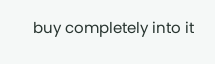buy completely into it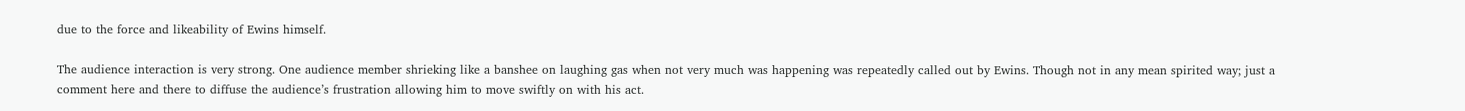due to the force and likeability of Ewins himself.

The audience interaction is very strong. One audience member shrieking like a banshee on laughing gas when not very much was happening was repeatedly called out by Ewins. Though not in any mean spirited way; just a comment here and there to diffuse the audience’s frustration allowing him to move swiftly on with his act.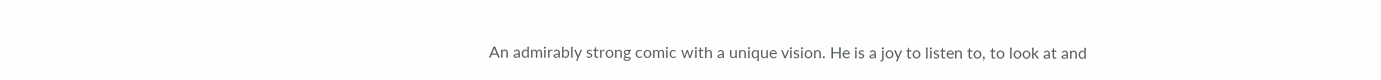An admirably strong comic with a unique vision. He is a joy to listen to, to look at and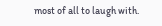most of all to laugh with.